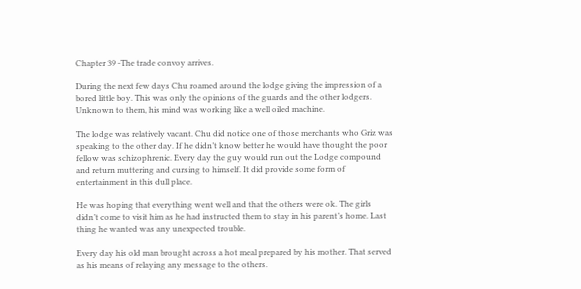Chapter 39 -The trade convoy arrives.

During the next few days Chu roamed around the lodge giving the impression of a bored little boy. This was only the opinions of the guards and the other lodgers. Unknown to them, his mind was working like a well oiled machine.

The lodge was relatively vacant. Chu did notice one of those merchants who Griz was speaking to the other day. If he didn’t know better he would have thought the poor fellow was schizophrenic. Every day the guy would run out the Lodge compound and return muttering and cursing to himself. It did provide some form of entertainment in this dull place.

He was hoping that everything went well and that the others were ok. The girls didn’t come to visit him as he had instructed them to stay in his parent’s home. Last thing he wanted was any unexpected trouble.

Every day his old man brought across a hot meal prepared by his mother. That served as his means of relaying any message to the others.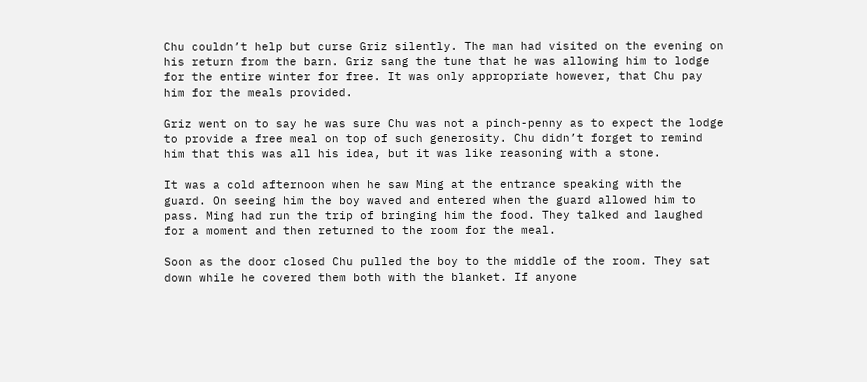Chu couldn’t help but curse Griz silently. The man had visited on the evening on his return from the barn. Griz sang the tune that he was allowing him to lodge for the entire winter for free. It was only appropriate however, that Chu pay him for the meals provided.

Griz went on to say he was sure Chu was not a pinch-penny as to expect the lodge to provide a free meal on top of such generosity. Chu didn’t forget to remind him that this was all his idea, but it was like reasoning with a stone.

It was a cold afternoon when he saw Ming at the entrance speaking with the guard. On seeing him the boy waved and entered when the guard allowed him to pass. Ming had run the trip of bringing him the food. They talked and laughed for a moment and then returned to the room for the meal.

Soon as the door closed Chu pulled the boy to the middle of the room. They sat down while he covered them both with the blanket. If anyone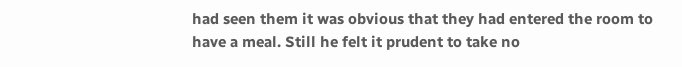had seen them it was obvious that they had entered the room to have a meal. Still he felt it prudent to take no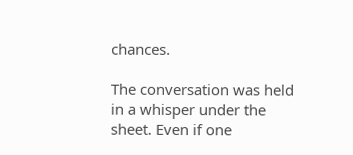chances.

The conversation was held in a whisper under the sheet. Even if one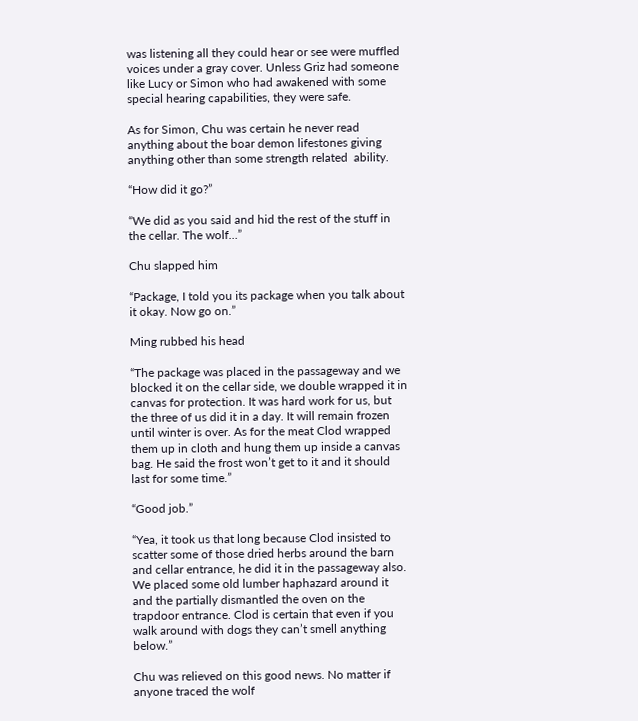was listening all they could hear or see were muffled voices under a gray cover. Unless Griz had someone like Lucy or Simon who had awakened with some special hearing capabilities, they were safe.

As for Simon, Chu was certain he never read anything about the boar demon lifestones giving anything other than some strength related  ability.

“How did it go?”

“We did as you said and hid the rest of the stuff in the cellar. The wolf…”

Chu slapped him

“Package, I told you its package when you talk about it okay. Now go on.”

Ming rubbed his head

“The package was placed in the passageway and we blocked it on the cellar side, we double wrapped it in canvas for protection. It was hard work for us, but the three of us did it in a day. It will remain frozen until winter is over. As for the meat Clod wrapped them up in cloth and hung them up inside a canvas bag. He said the frost won’t get to it and it should last for some time.”

“Good job.”

“Yea, it took us that long because Clod insisted to scatter some of those dried herbs around the barn and cellar entrance, he did it in the passageway also. We placed some old lumber haphazard around it and the partially dismantled the oven on the trapdoor entrance. Clod is certain that even if you walk around with dogs they can’t smell anything below.”

Chu was relieved on this good news. No matter if anyone traced the wolf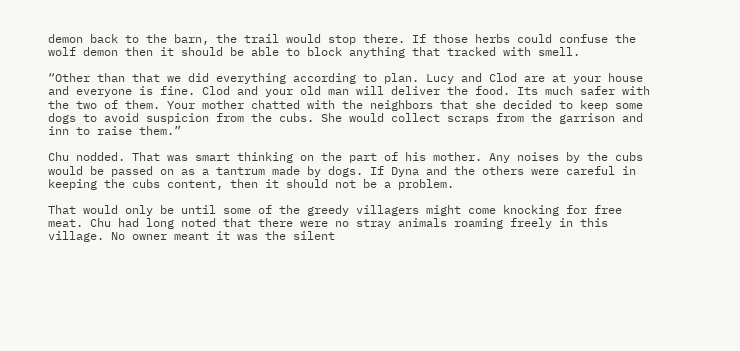demon back to the barn, the trail would stop there. If those herbs could confuse the wolf demon then it should be able to block anything that tracked with smell.

“Other than that we did everything according to plan. Lucy and Clod are at your house and everyone is fine. Clod and your old man will deliver the food. Its much safer with the two of them. Your mother chatted with the neighbors that she decided to keep some dogs to avoid suspicion from the cubs. She would collect scraps from the garrison and inn to raise them.”

Chu nodded. That was smart thinking on the part of his mother. Any noises by the cubs would be passed on as a tantrum made by dogs. If Dyna and the others were careful in keeping the cubs content, then it should not be a problem.

That would only be until some of the greedy villagers might come knocking for free meat. Chu had long noted that there were no stray animals roaming freely in this village. No owner meant it was the silent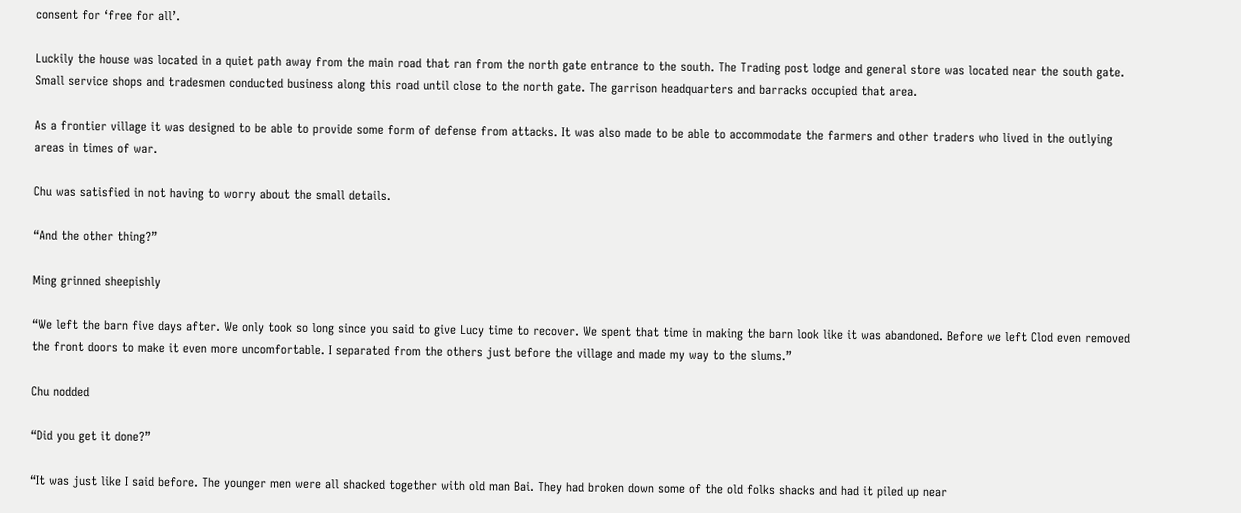consent for ‘free for all’.

Luckily the house was located in a quiet path away from the main road that ran from the north gate entrance to the south. The Trading post lodge and general store was located near the south gate. Small service shops and tradesmen conducted business along this road until close to the north gate. The garrison headquarters and barracks occupied that area.

As a frontier village it was designed to be able to provide some form of defense from attacks. It was also made to be able to accommodate the farmers and other traders who lived in the outlying areas in times of war.

Chu was satisfied in not having to worry about the small details.

“And the other thing?”

Ming grinned sheepishly

“We left the barn five days after. We only took so long since you said to give Lucy time to recover. We spent that time in making the barn look like it was abandoned. Before we left Clod even removed the front doors to make it even more uncomfortable. I separated from the others just before the village and made my way to the slums.”

Chu nodded

“Did you get it done?”

“It was just like I said before. The younger men were all shacked together with old man Bai. They had broken down some of the old folks shacks and had it piled up near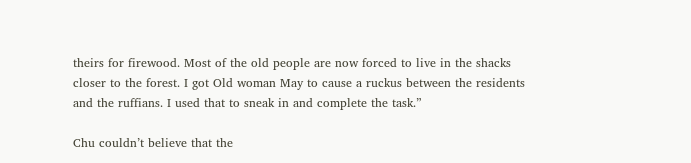theirs for firewood. Most of the old people are now forced to live in the shacks closer to the forest. I got Old woman May to cause a ruckus between the residents and the ruffians. I used that to sneak in and complete the task.”

Chu couldn’t believe that the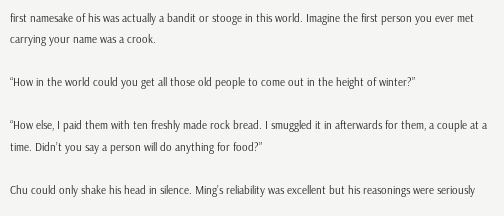first namesake of his was actually a bandit or stooge in this world. Imagine the first person you ever met carrying your name was a crook.

“How in the world could you get all those old people to come out in the height of winter?”

“How else, I paid them with ten freshly made rock bread. I smuggled it in afterwards for them, a couple at a time. Didn’t you say a person will do anything for food?”

Chu could only shake his head in silence. Ming’s reliability was excellent but his reasonings were seriously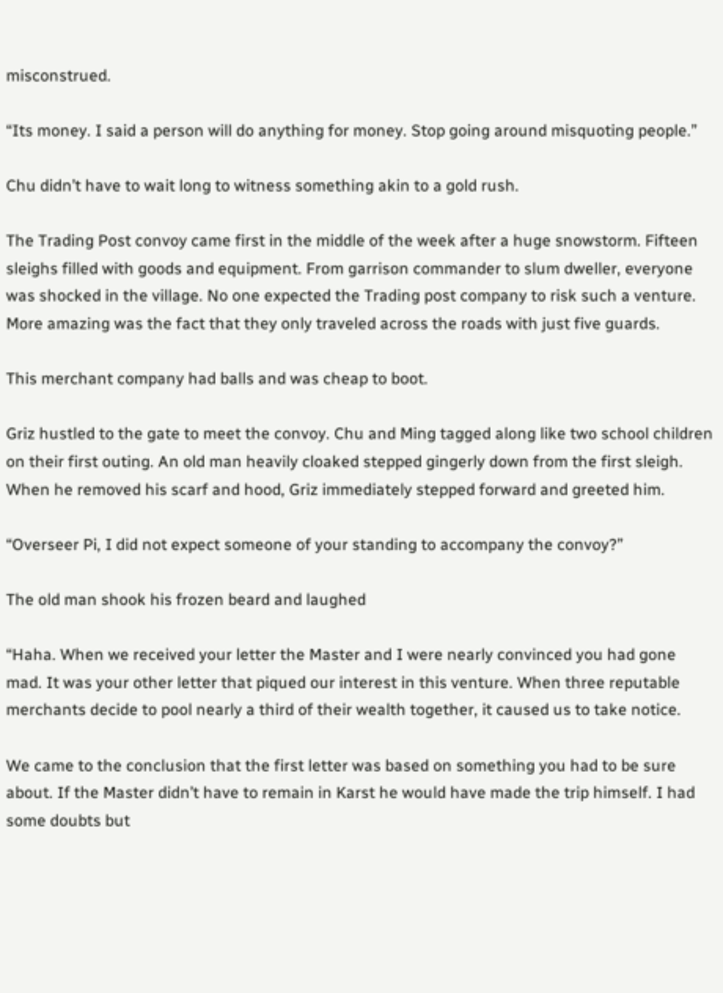misconstrued.

“Its money. I said a person will do anything for money. Stop going around misquoting people.”

Chu didn’t have to wait long to witness something akin to a gold rush.

The Trading Post convoy came first in the middle of the week after a huge snowstorm. Fifteen sleighs filled with goods and equipment. From garrison commander to slum dweller, everyone was shocked in the village. No one expected the Trading post company to risk such a venture. More amazing was the fact that they only traveled across the roads with just five guards.

This merchant company had balls and was cheap to boot.

Griz hustled to the gate to meet the convoy. Chu and Ming tagged along like two school children on their first outing. An old man heavily cloaked stepped gingerly down from the first sleigh. When he removed his scarf and hood, Griz immediately stepped forward and greeted him.

“Overseer Pi, I did not expect someone of your standing to accompany the convoy?”

The old man shook his frozen beard and laughed

“Haha. When we received your letter the Master and I were nearly convinced you had gone mad. It was your other letter that piqued our interest in this venture. When three reputable merchants decide to pool nearly a third of their wealth together, it caused us to take notice.

We came to the conclusion that the first letter was based on something you had to be sure about. If the Master didn’t have to remain in Karst he would have made the trip himself. I had some doubts but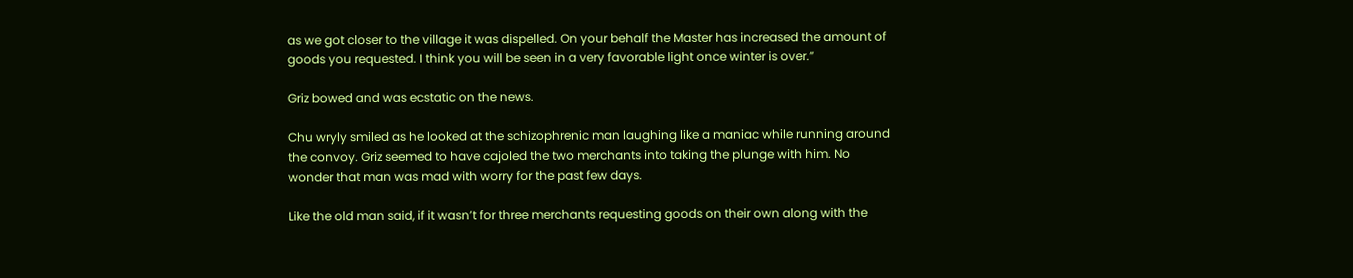as we got closer to the village it was dispelled. On your behalf the Master has increased the amount of goods you requested. I think you will be seen in a very favorable light once winter is over.”

Griz bowed and was ecstatic on the news.

Chu wryly smiled as he looked at the schizophrenic man laughing like a maniac while running around the convoy. Griz seemed to have cajoled the two merchants into taking the plunge with him. No wonder that man was mad with worry for the past few days.

Like the old man said, if it wasn’t for three merchants requesting goods on their own along with the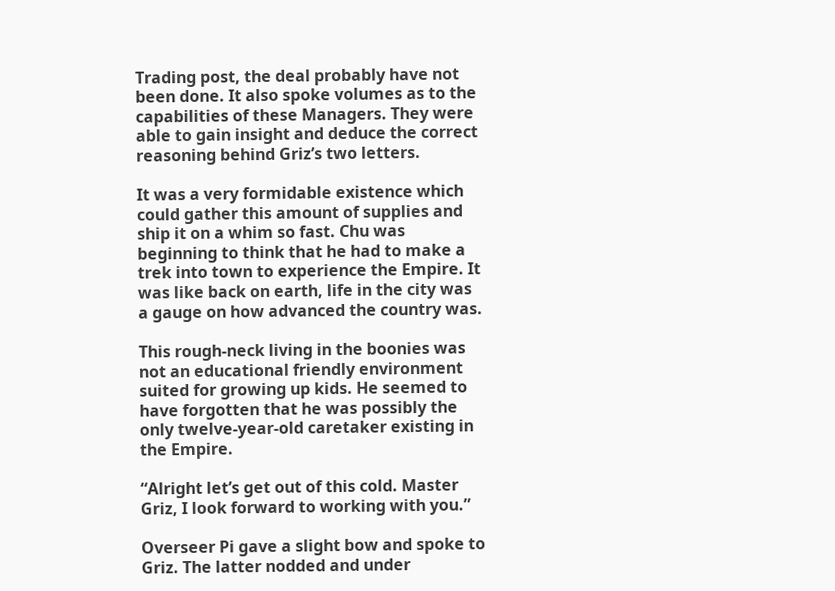Trading post, the deal probably have not been done. It also spoke volumes as to the capabilities of these Managers. They were able to gain insight and deduce the correct reasoning behind Griz’s two letters.

It was a very formidable existence which could gather this amount of supplies and ship it on a whim so fast. Chu was beginning to think that he had to make a trek into town to experience the Empire. It was like back on earth, life in the city was a gauge on how advanced the country was.

This rough-neck living in the boonies was not an educational friendly environment suited for growing up kids. He seemed to have forgotten that he was possibly the only twelve-year-old caretaker existing in the Empire.

“Alright let’s get out of this cold. Master Griz, I look forward to working with you.”

Overseer Pi gave a slight bow and spoke to Griz. The latter nodded and under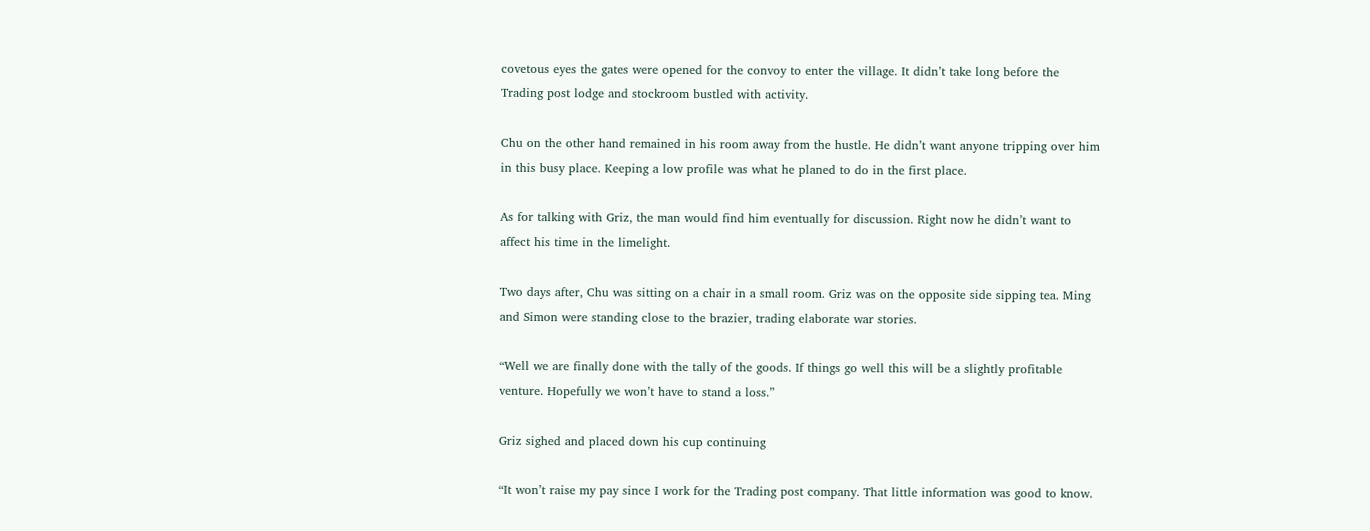covetous eyes the gates were opened for the convoy to enter the village. It didn’t take long before the Trading post lodge and stockroom bustled with activity.

Chu on the other hand remained in his room away from the hustle. He didn’t want anyone tripping over him in this busy place. Keeping a low profile was what he planed to do in the first place.

As for talking with Griz, the man would find him eventually for discussion. Right now he didn’t want to affect his time in the limelight.

Two days after, Chu was sitting on a chair in a small room. Griz was on the opposite side sipping tea. Ming and Simon were standing close to the brazier, trading elaborate war stories.

“Well we are finally done with the tally of the goods. If things go well this will be a slightly profitable venture. Hopefully we won’t have to stand a loss.”

Griz sighed and placed down his cup continuing

“It won’t raise my pay since I work for the Trading post company. That little information was good to know.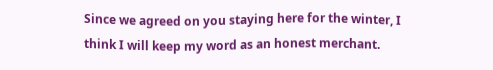Since we agreed on you staying here for the winter, I think I will keep my word as an honest merchant.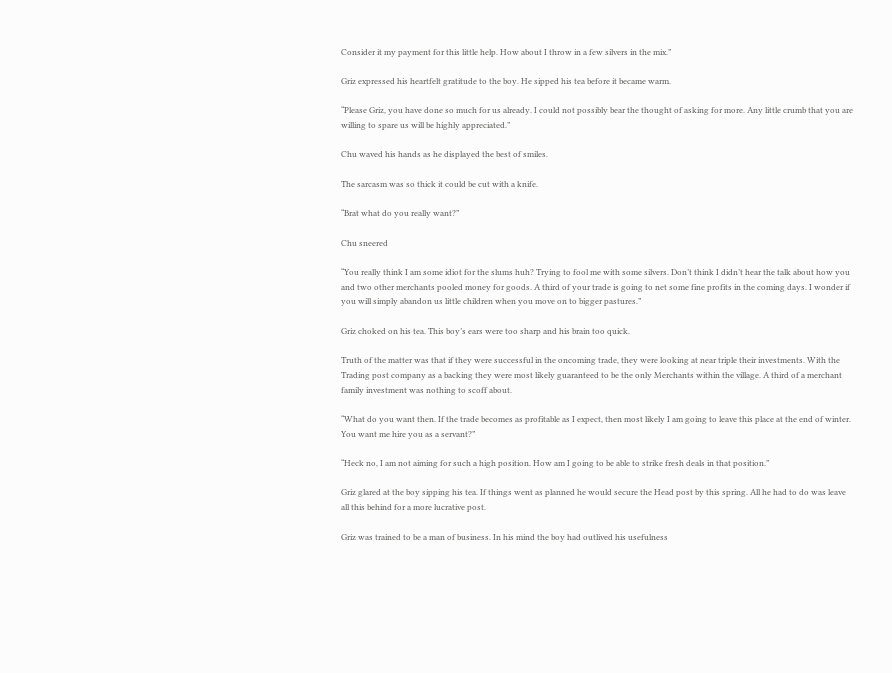Consider it my payment for this little help. How about I throw in a few silvers in the mix.”

Griz expressed his heartfelt gratitude to the boy. He sipped his tea before it became warm.

“Please Griz, you have done so much for us already. I could not possibly bear the thought of asking for more. Any little crumb that you are willing to spare us will be highly appreciated.”

Chu waved his hands as he displayed the best of smiles.

The sarcasm was so thick it could be cut with a knife.

“Brat what do you really want?”

Chu sneered

“You really think I am some idiot for the slums huh? Trying to fool me with some silvers. Don’t think I didn’t hear the talk about how you and two other merchants pooled money for goods. A third of your trade is going to net some fine profits in the coming days. I wonder if you will simply abandon us little children when you move on to bigger pastures.”

Griz choked on his tea. This boy’s ears were too sharp and his brain too quick.

Truth of the matter was that if they were successful in the oncoming trade, they were looking at near triple their investments. With the Trading post company as a backing they were most likely guaranteed to be the only Merchants within the village. A third of a merchant family investment was nothing to scoff about.

“What do you want then. If the trade becomes as profitable as I expect, then most likely I am going to leave this place at the end of winter. You want me hire you as a servant?”

“Heck no, I am not aiming for such a high position. How am I going to be able to strike fresh deals in that position.”

Griz glared at the boy sipping his tea. If things went as planned he would secure the Head post by this spring. All he had to do was leave all this behind for a more lucrative post.

Griz was trained to be a man of business. In his mind the boy had outlived his usefulness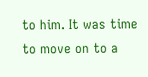to him. It was time to move on to a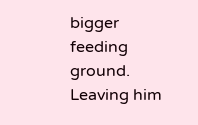bigger feeding ground. Leaving him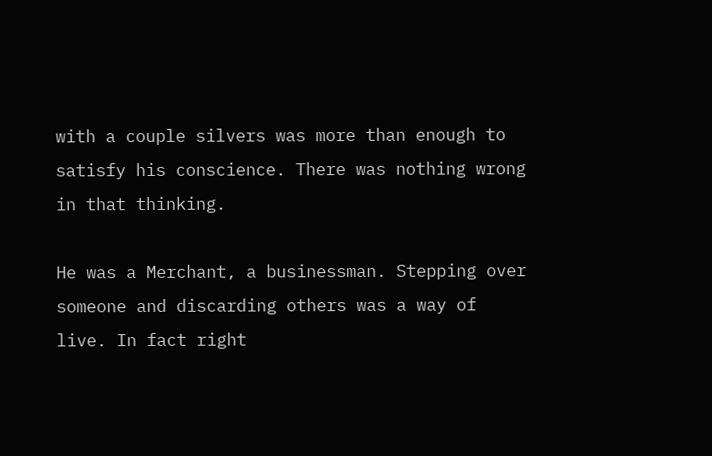with a couple silvers was more than enough to satisfy his conscience. There was nothing wrong in that thinking.

He was a Merchant, a businessman. Stepping over someone and discarding others was a way of live. In fact right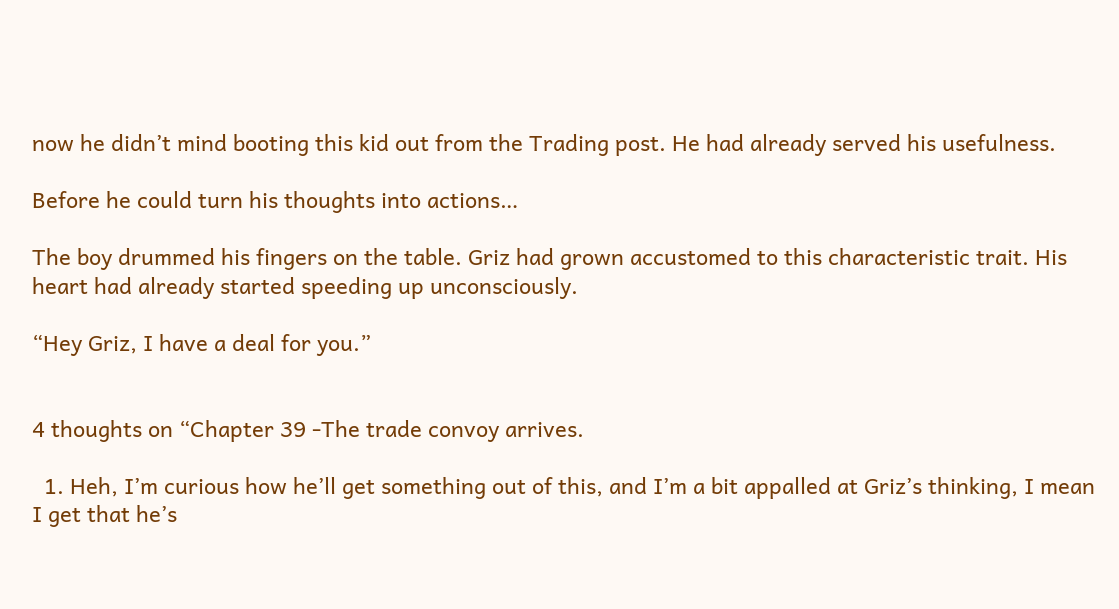now he didn’t mind booting this kid out from the Trading post. He had already served his usefulness.

Before he could turn his thoughts into actions…

The boy drummed his fingers on the table. Griz had grown accustomed to this characteristic trait. His heart had already started speeding up unconsciously.

“Hey Griz, I have a deal for you.”


4 thoughts on “Chapter 39 -The trade convoy arrives.

  1. Heh, I’m curious how he’ll get something out of this, and I’m a bit appalled at Griz’s thinking, I mean I get that he’s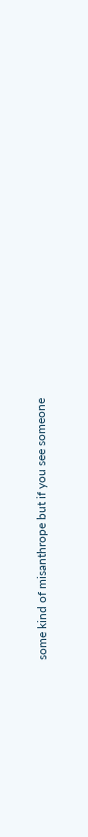some kind of misanthrope but if you see someone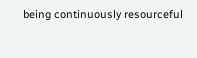being continuously resourceful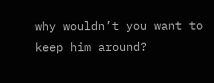why wouldn’t you want to keep him around?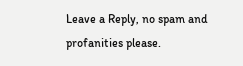Leave a Reply, no spam and profanities please.